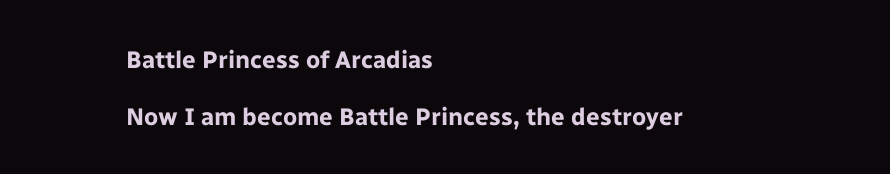Battle Princess of Arcadias

Now I am become Battle Princess, the destroyer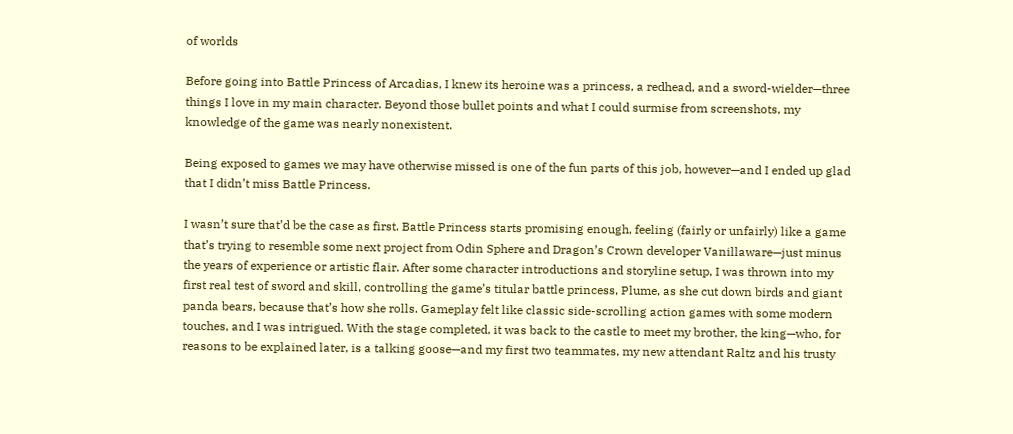of worlds

Before going into Battle Princess of Arcadias, I knew its heroine was a princess, a redhead, and a sword-wielder—three things I love in my main character. Beyond those bullet points and what I could surmise from screenshots, my knowledge of the game was nearly nonexistent.

Being exposed to games we may have otherwise missed is one of the fun parts of this job, however—and I ended up glad that I didn’t miss Battle Princess.

I wasn’t sure that’d be the case as first. Battle Princess starts promising enough, feeling (fairly or unfairly) like a game that’s trying to resemble some next project from Odin Sphere and Dragon’s Crown developer Vanillaware—just minus the years of experience or artistic flair. After some character introductions and storyline setup, I was thrown into my first real test of sword and skill, controlling the game’s titular battle princess, Plume, as she cut down birds and giant panda bears, because that’s how she rolls. Gameplay felt like classic side-scrolling action games with some modern touches, and I was intrigued. With the stage completed, it was back to the castle to meet my brother, the king—who, for reasons to be explained later, is a talking goose—and my first two teammates, my new attendant Raltz and his trusty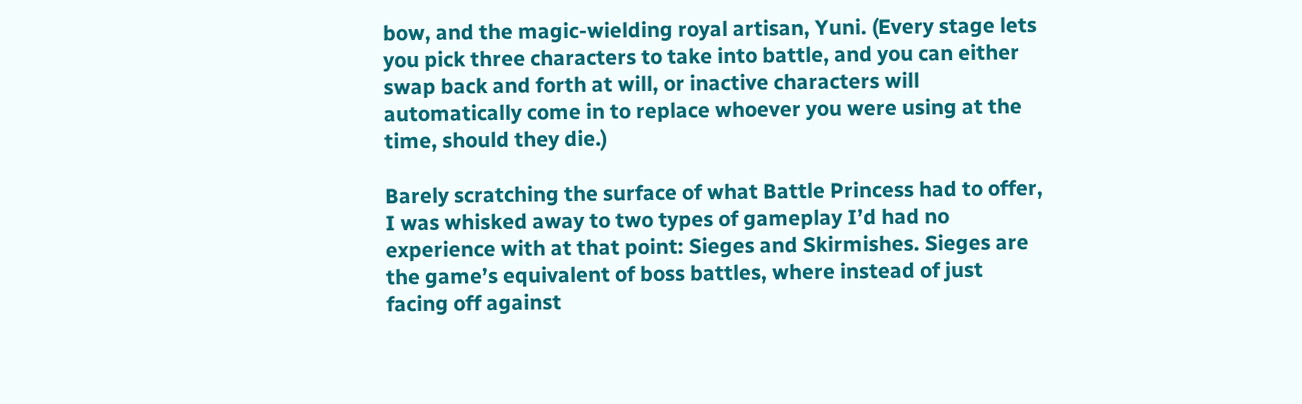bow, and the magic-wielding royal artisan, Yuni. (Every stage lets you pick three characters to take into battle, and you can either swap back and forth at will, or inactive characters will automatically come in to replace whoever you were using at the time, should they die.)

Barely scratching the surface of what Battle Princess had to offer, I was whisked away to two types of gameplay I’d had no experience with at that point: Sieges and Skirmishes. Sieges are the game’s equivalent of boss battles, where instead of just facing off against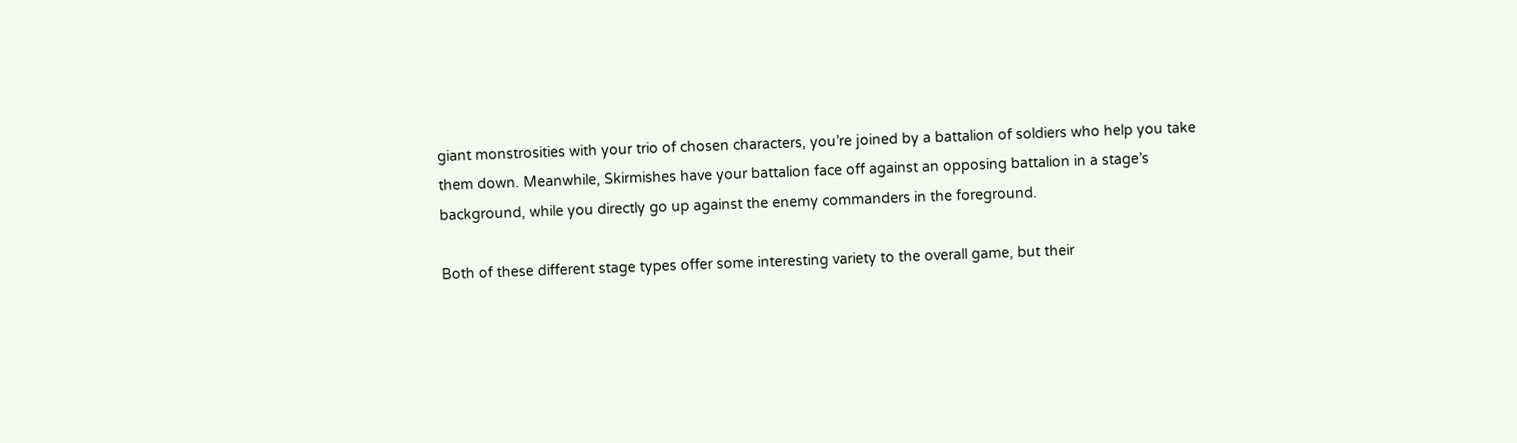giant monstrosities with your trio of chosen characters, you’re joined by a battalion of soldiers who help you take them down. Meanwhile, Skirmishes have your battalion face off against an opposing battalion in a stage’s background, while you directly go up against the enemy commanders in the foreground.

Both of these different stage types offer some interesting variety to the overall game, but their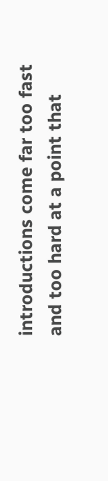introductions come far too fast and too hard at a point that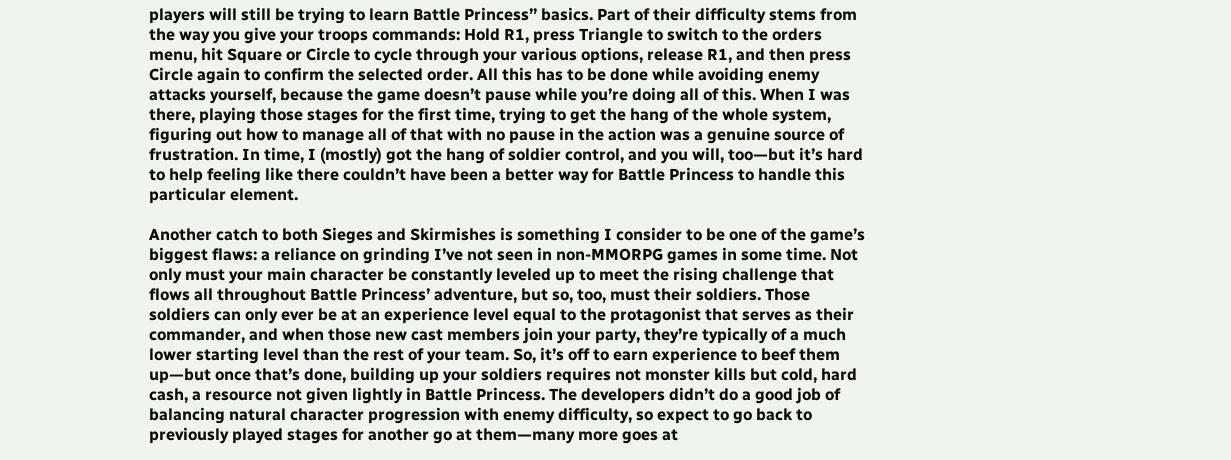players will still be trying to learn Battle Princess’’ basics. Part of their difficulty stems from the way you give your troops commands: Hold R1, press Triangle to switch to the orders menu, hit Square or Circle to cycle through your various options, release R1, and then press Circle again to confirm the selected order. All this has to be done while avoiding enemy attacks yourself, because the game doesn’t pause while you’re doing all of this. When I was there, playing those stages for the first time, trying to get the hang of the whole system, figuring out how to manage all of that with no pause in the action was a genuine source of frustration. In time, I (mostly) got the hang of soldier control, and you will, too—but it’s hard to help feeling like there couldn’t have been a better way for Battle Princess to handle this particular element.

Another catch to both Sieges and Skirmishes is something I consider to be one of the game’s biggest flaws: a reliance on grinding I’ve not seen in non-MMORPG games in some time. Not only must your main character be constantly leveled up to meet the rising challenge that flows all throughout Battle Princess’ adventure, but so, too, must their soldiers. Those soldiers can only ever be at an experience level equal to the protagonist that serves as their commander, and when those new cast members join your party, they’re typically of a much lower starting level than the rest of your team. So, it’s off to earn experience to beef them up—but once that’s done, building up your soldiers requires not monster kills but cold, hard cash, a resource not given lightly in Battle Princess. The developers didn’t do a good job of balancing natural character progression with enemy difficulty, so expect to go back to previously played stages for another go at them—many more goes at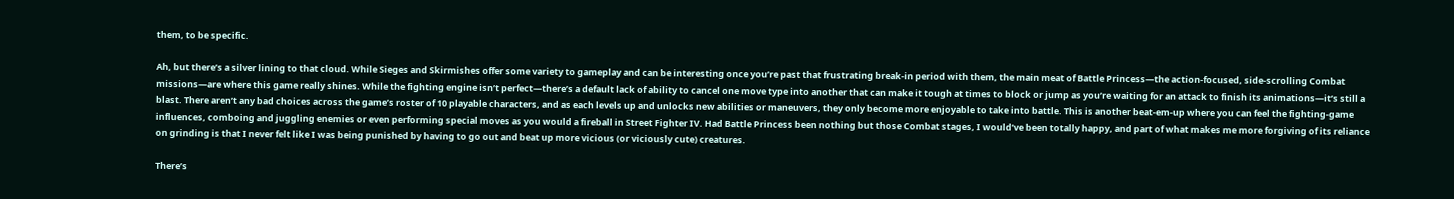them, to be specific.

Ah, but there’s a silver lining to that cloud. While Sieges and Skirmishes offer some variety to gameplay and can be interesting once you’re past that frustrating break-in period with them, the main meat of Battle Princess—the action-focused, side-scrolling Combat missions—are where this game really shines. While the fighting engine isn’t perfect—there’s a default lack of ability to cancel one move type into another that can make it tough at times to block or jump as you’re waiting for an attack to finish its animations—it’s still a blast. There aren’t any bad choices across the game’s roster of 10 playable characters, and as each levels up and unlocks new abilities or maneuvers, they only become more enjoyable to take into battle. This is another beat-em-up where you can feel the fighting-game influences, comboing and juggling enemies or even performing special moves as you would a fireball in Street Fighter IV. Had Battle Princess been nothing but those Combat stages, I would’ve been totally happy, and part of what makes me more forgiving of its reliance on grinding is that I never felt like I was being punished by having to go out and beat up more vicious (or viciously cute) creatures.

There’s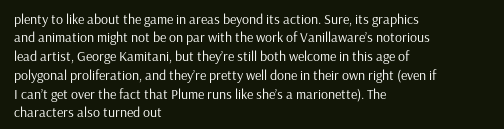plenty to like about the game in areas beyond its action. Sure, its graphics and animation might not be on par with the work of Vanillaware’s notorious lead artist, George Kamitani, but they’re still both welcome in this age of polygonal proliferation, and they’re pretty well done in their own right (even if I can’t get over the fact that Plume runs like she’s a marionette). The characters also turned out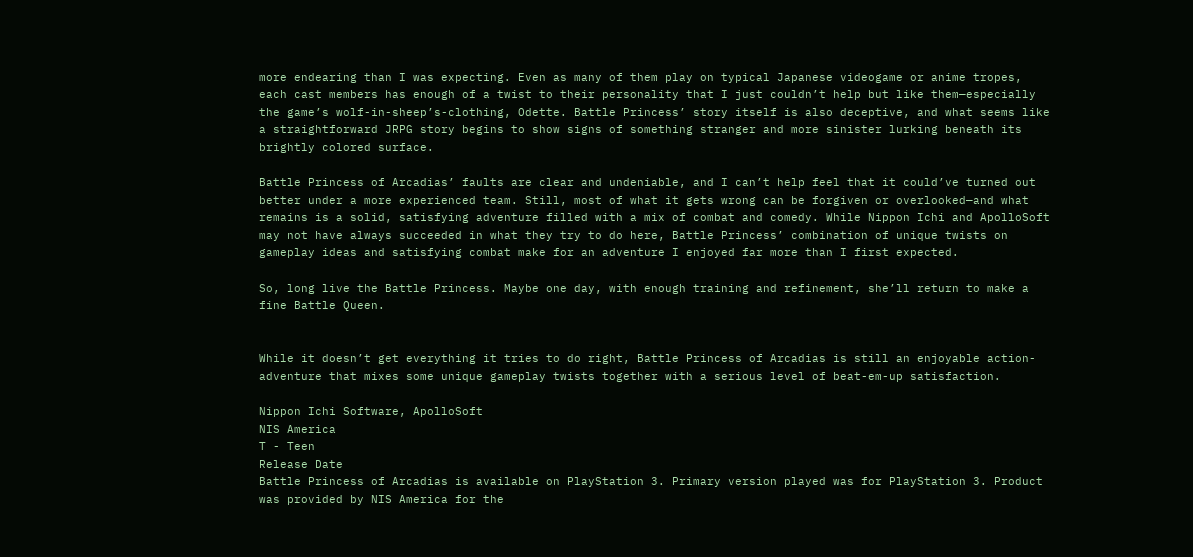more endearing than I was expecting. Even as many of them play on typical Japanese videogame or anime tropes, each cast members has enough of a twist to their personality that I just couldn’t help but like them—especially the game’s wolf-in-sheep’s-clothing, Odette. Battle Princess’ story itself is also deceptive, and what seems like a straightforward JRPG story begins to show signs of something stranger and more sinister lurking beneath its brightly colored surface.

Battle Princess of Arcadias’ faults are clear and undeniable, and I can’t help feel that it could’ve turned out better under a more experienced team. Still, most of what it gets wrong can be forgiven or overlooked—and what remains is a solid, satisfying adventure filled with a mix of combat and comedy. While Nippon Ichi and ApolloSoft may not have always succeeded in what they try to do here, Battle Princess’ combination of unique twists on gameplay ideas and satisfying combat make for an adventure I enjoyed far more than I first expected.

So, long live the Battle Princess. Maybe one day, with enough training and refinement, she’ll return to make a fine Battle Queen.


While it doesn’t get everything it tries to do right, Battle Princess of Arcadias is still an enjoyable action-adventure that mixes some unique gameplay twists together with a serious level of beat-em-up satisfaction.

Nippon Ichi Software, ApolloSoft
NIS America
T - Teen
Release Date
Battle Princess of Arcadias is available on PlayStation 3. Primary version played was for PlayStation 3. Product was provided by NIS America for the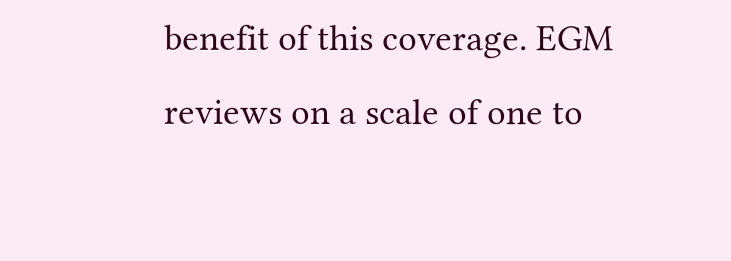benefit of this coverage. EGM reviews on a scale of one to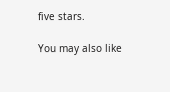five stars.

You may also like